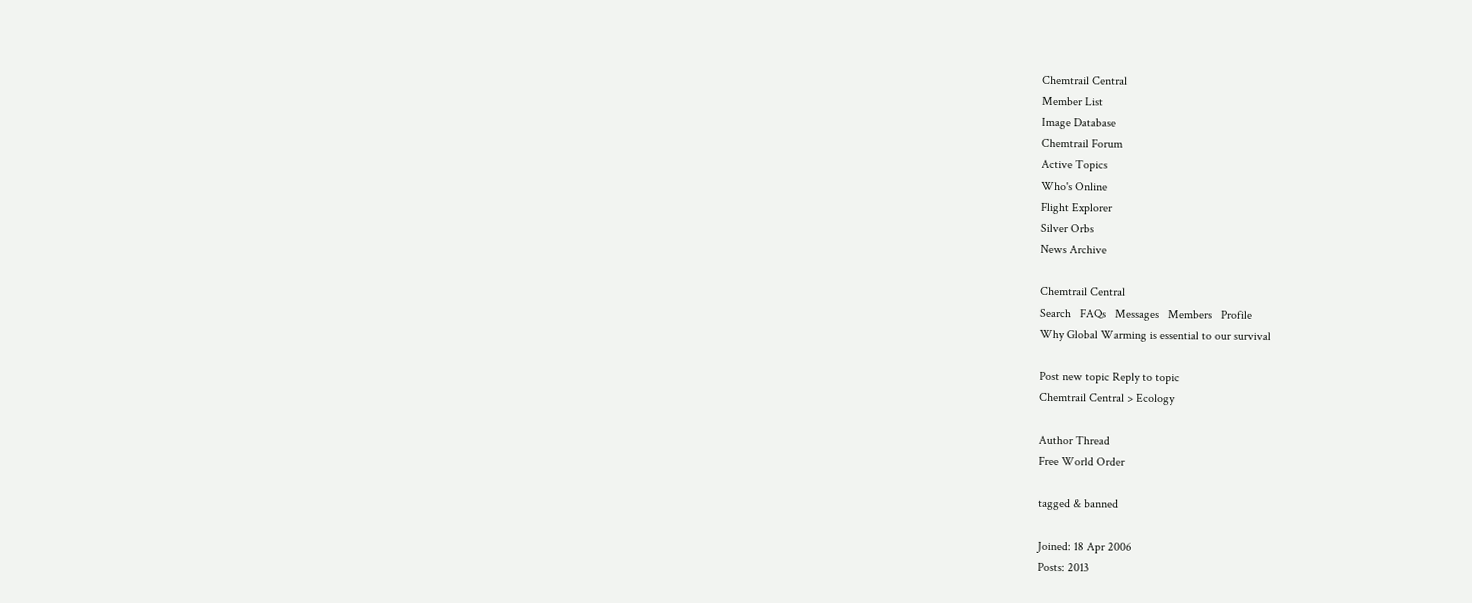Chemtrail Central
Member List
Image Database
Chemtrail Forum
Active Topics
Who's Online
Flight Explorer
Silver Orbs
News Archive

Chemtrail Central
Search   FAQs   Messages   Members   Profile
Why Global Warming is essential to our survival

Post new topic Reply to topic
Chemtrail Central > Ecology

Author Thread
Free World Order

tagged & banned

Joined: 18 Apr 2006
Posts: 2013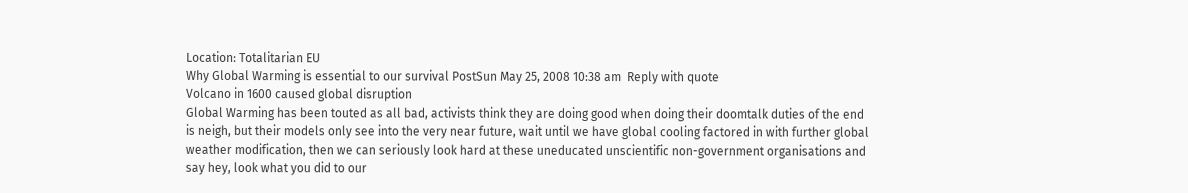Location: Totalitarian EU
Why Global Warming is essential to our survival PostSun May 25, 2008 10:38 am  Reply with quote
Volcano in 1600 caused global disruption
Global Warming has been touted as all bad, activists think they are doing good when doing their doomtalk duties of the end is neigh, but their models only see into the very near future, wait until we have global cooling factored in with further global weather modification, then we can seriously look hard at these uneducated unscientific non-government organisations and say hey, look what you did to our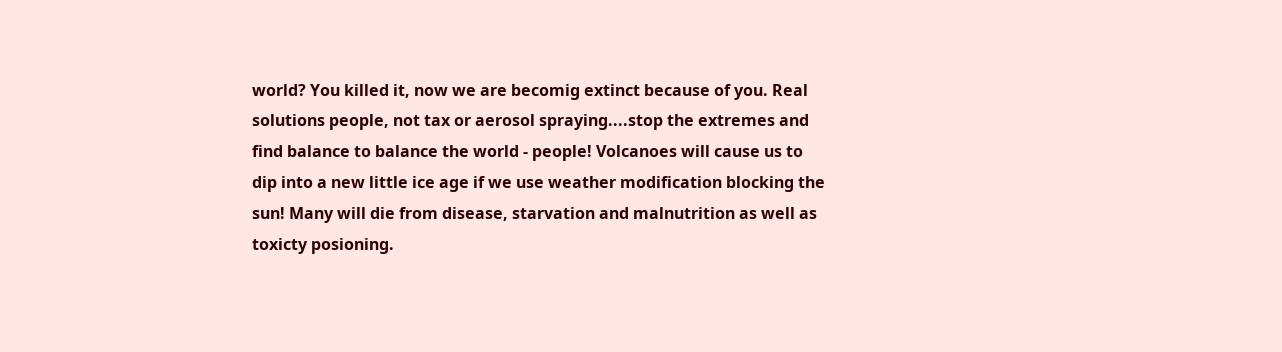world? You killed it, now we are becomig extinct because of you. Real solutions people, not tax or aerosol spraying....stop the extremes and find balance to balance the world - people! Volcanoes will cause us to dip into a new little ice age if we use weather modification blocking the sun! Many will die from disease, starvation and malnutrition as well as toxicty posioning.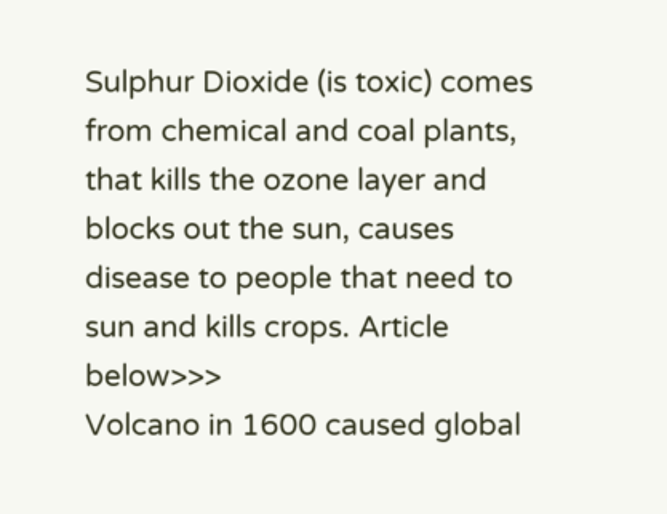Sulphur Dioxide (is toxic) comes from chemical and coal plants, that kills the ozone layer and blocks out the sun, causes disease to people that need to sun and kills crops. Article below>>>
Volcano in 1600 caused global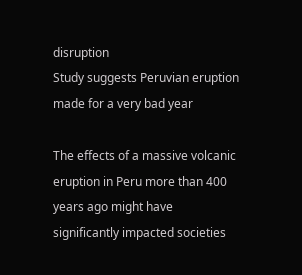disruption
Study suggests Peruvian eruption made for a very bad year

The effects of a massive volcanic eruption in Peru more than 400 years ago might have significantly impacted societies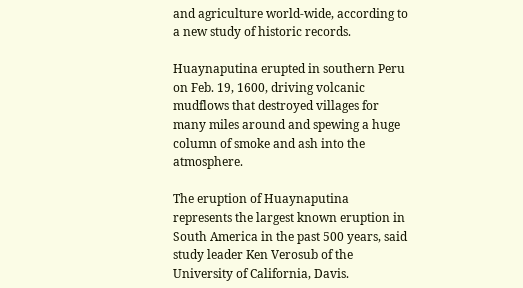and agriculture world-wide, according to a new study of historic records.

Huaynaputina erupted in southern Peru on Feb. 19, 1600, driving volcanic mudflows that destroyed villages for many miles around and spewing a huge column of smoke and ash into the atmosphere.

The eruption of Huaynaputina represents the largest known eruption in South America in the past 500 years, said study leader Ken Verosub of the University of California, Davis.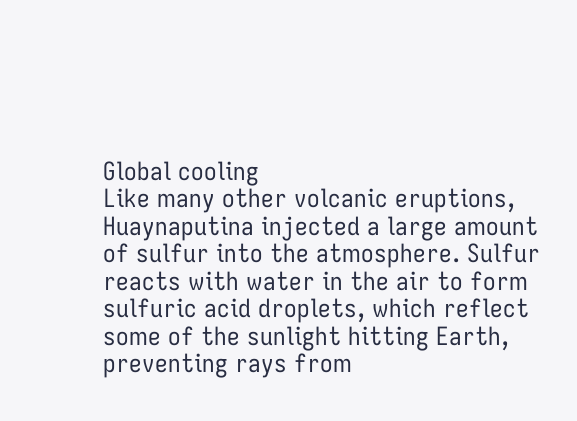Global cooling
Like many other volcanic eruptions, Huaynaputina injected a large amount of sulfur into the atmosphere. Sulfur reacts with water in the air to form sulfuric acid droplets, which reflect some of the sunlight hitting Earth, preventing rays from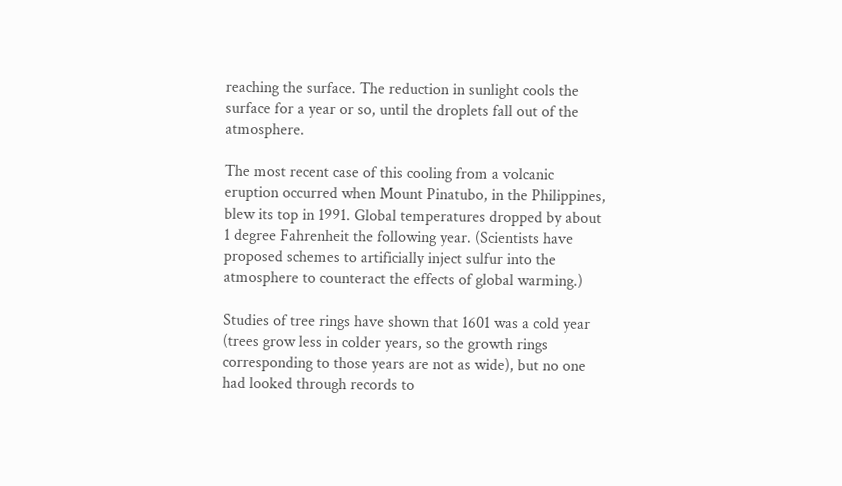reaching the surface. The reduction in sunlight cools the surface for a year or so, until the droplets fall out of the atmosphere.

The most recent case of this cooling from a volcanic eruption occurred when Mount Pinatubo, in the Philippines, blew its top in 1991. Global temperatures dropped by about 1 degree Fahrenheit the following year. (Scientists have proposed schemes to artificially inject sulfur into the atmosphere to counteract the effects of global warming.)

Studies of tree rings have shown that 1601 was a cold year (trees grow less in colder years, so the growth rings corresponding to those years are not as wide), but no one had looked through records to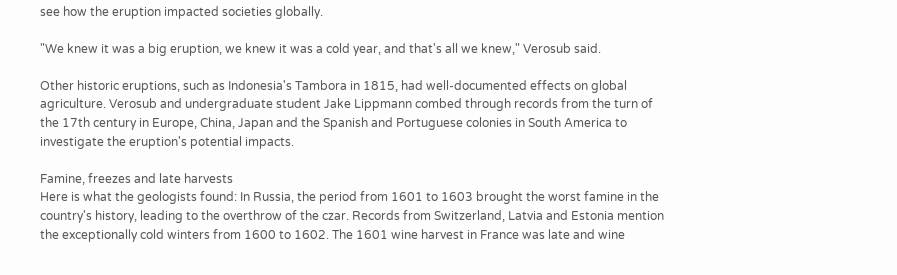see how the eruption impacted societies globally.

"We knew it was a big eruption, we knew it was a cold year, and that's all we knew," Verosub said.

Other historic eruptions, such as Indonesia's Tambora in 1815, had well-documented effects on global agriculture. Verosub and undergraduate student Jake Lippmann combed through records from the turn of the 17th century in Europe, China, Japan and the Spanish and Portuguese colonies in South America to investigate the eruption's potential impacts.

Famine, freezes and late harvests
Here is what the geologists found: In Russia, the period from 1601 to 1603 brought the worst famine in the country's history, leading to the overthrow of the czar. Records from Switzerland, Latvia and Estonia mention the exceptionally cold winters from 1600 to 1602. The 1601 wine harvest in France was late and wine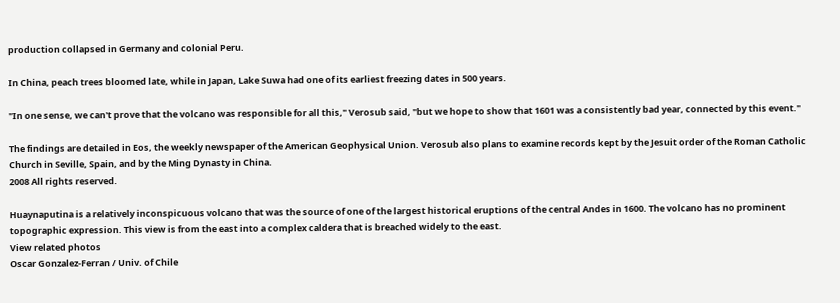production collapsed in Germany and colonial Peru.

In China, peach trees bloomed late, while in Japan, Lake Suwa had one of its earliest freezing dates in 500 years.

"In one sense, we can't prove that the volcano was responsible for all this," Verosub said, "but we hope to show that 1601 was a consistently bad year, connected by this event."

The findings are detailed in Eos, the weekly newspaper of the American Geophysical Union. Verosub also plans to examine records kept by the Jesuit order of the Roman Catholic Church in Seville, Spain, and by the Ming Dynasty in China.
2008 All rights reserved.

Huaynaputina is a relatively inconspicuous volcano that was the source of one of the largest historical eruptions of the central Andes in 1600. The volcano has no prominent topographic expression. This view is from the east into a complex caldera that is breached widely to the east.
View related photos
Oscar Gonzalez-Ferran / Univ. of Chile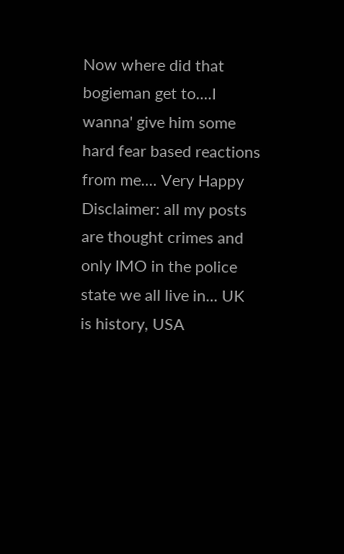Now where did that bogieman get to....I wanna' give him some hard fear based reactions from me.... Very Happy
Disclaimer: all my posts are thought crimes and only IMO in the police state we all live in... UK is history, USA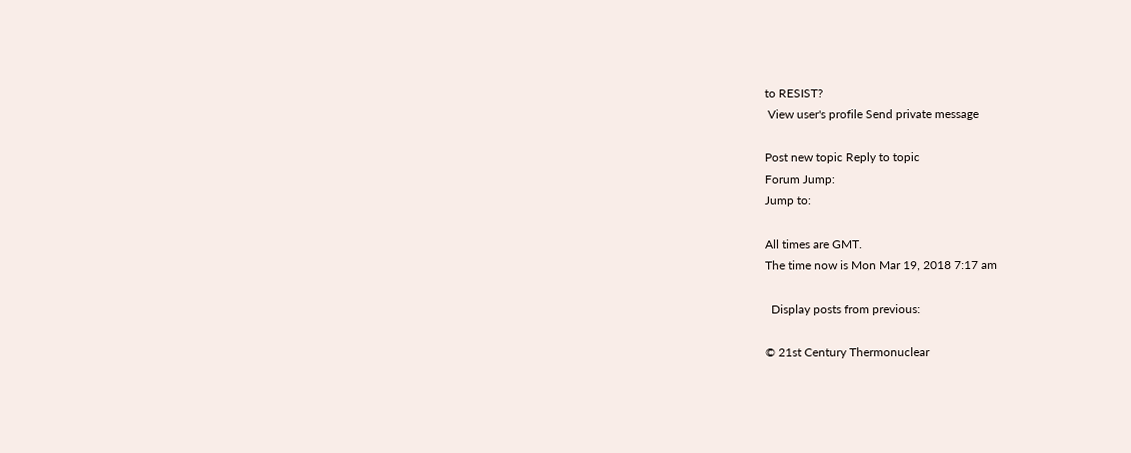to RESIST?
 View user's profile Send private message

Post new topic Reply to topic
Forum Jump:
Jump to:

All times are GMT.
The time now is Mon Mar 19, 2018 7:17 am

  Display posts from previous:

© 21st Century Thermonuclear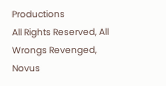Productions
All Rights Reserved, All Wrongs Revenged, Novus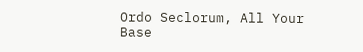Ordo Seclorum, All Your Base